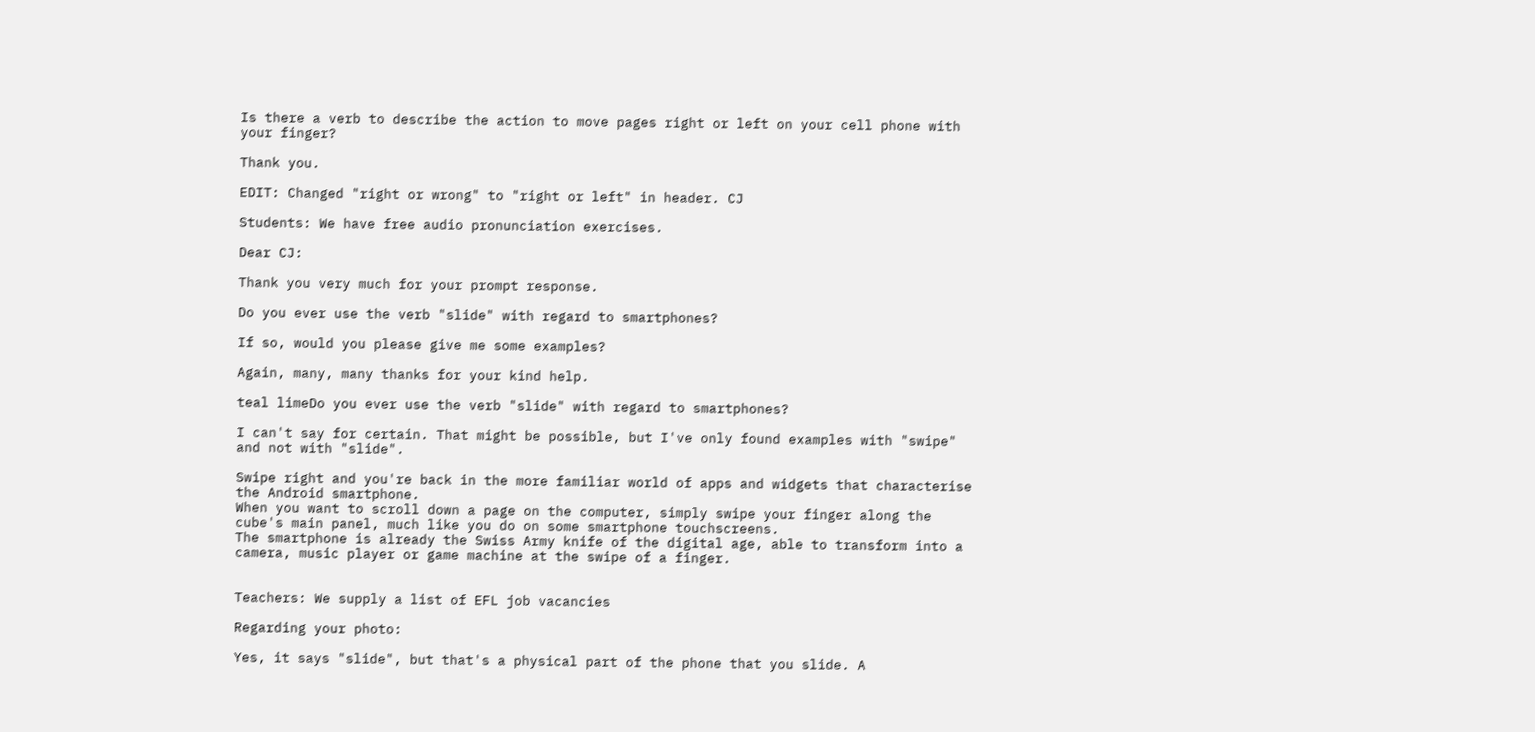Is there a verb to describe the action to move pages right or left on your cell phone with your finger?

Thank you.

EDIT: Changed "right or wrong" to "right or left" in header. CJ

Students: We have free audio pronunciation exercises.

Dear CJ:

Thank you very much for your prompt response.

Do you ever use the verb "slide" with regard to smartphones?

If so, would you please give me some examples?

Again, many, many thanks for your kind help.

teal limeDo you ever use the verb "slide" with regard to smartphones?

I can't say for certain. That might be possible, but I've only found examples with "swipe" and not with "slide".

Swipe right and you're back in the more familiar world of apps and widgets that characterise the Android smartphone.
When you want to scroll down a page on the computer, simply swipe your finger along the cube's main panel, much like you do on some smartphone touchscreens.
The smartphone is already the Swiss Army knife of the digital age, able to transform into a camera, music player or game machine at the swipe of a finger.


Teachers: We supply a list of EFL job vacancies

Regarding your photo:

Yes, it says "slide", but that's a physical part of the phone that you slide. A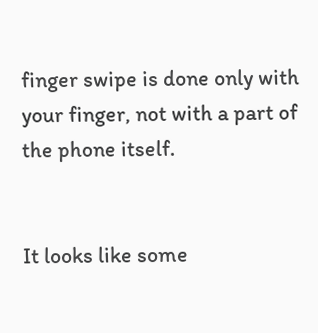finger swipe is done only with your finger, not with a part of the phone itself.


It looks like some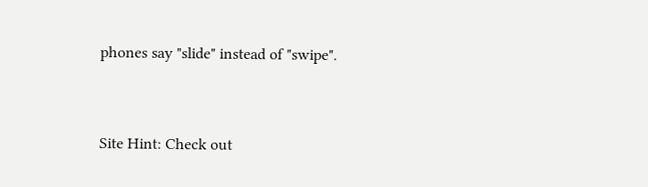phones say "slide" instead of "swipe".


Site Hint: Check out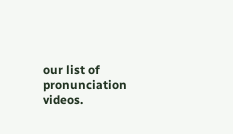our list of pronunciation videos.